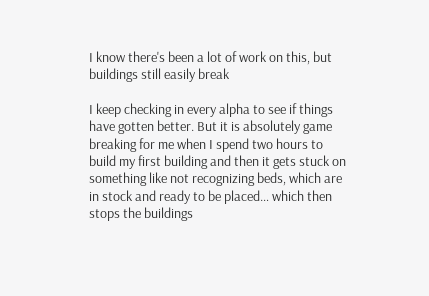I know there's been a lot of work on this, but buildings still easily break

I keep checking in every alpha to see if things have gotten better. But it is absolutely game breaking for me when I spend two hours to build my first building and then it gets stuck on something like not recognizing beds, which are in stock and ready to be placed… which then stops the buildings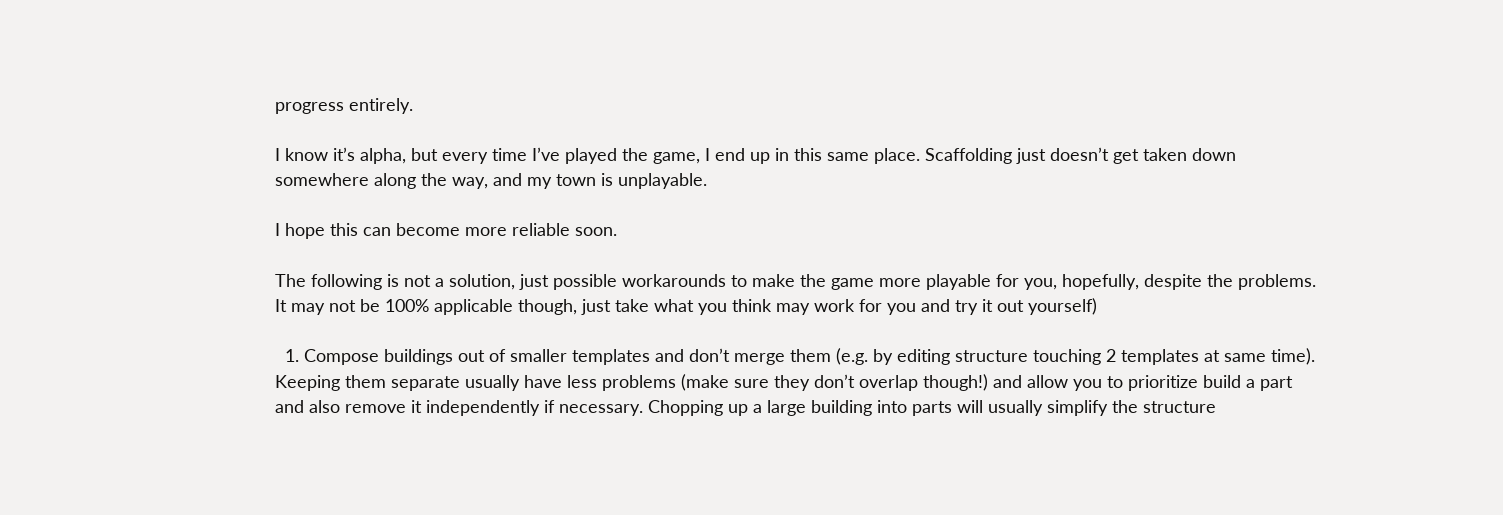progress entirely.

I know it’s alpha, but every time I’ve played the game, I end up in this same place. Scaffolding just doesn’t get taken down somewhere along the way, and my town is unplayable.

I hope this can become more reliable soon.

The following is not a solution, just possible workarounds to make the game more playable for you, hopefully, despite the problems. It may not be 100% applicable though, just take what you think may work for you and try it out yourself)

  1. Compose buildings out of smaller templates and don’t merge them (e.g. by editing structure touching 2 templates at same time). Keeping them separate usually have less problems (make sure they don’t overlap though!) and allow you to prioritize build a part and also remove it independently if necessary. Chopping up a large building into parts will usually simplify the structure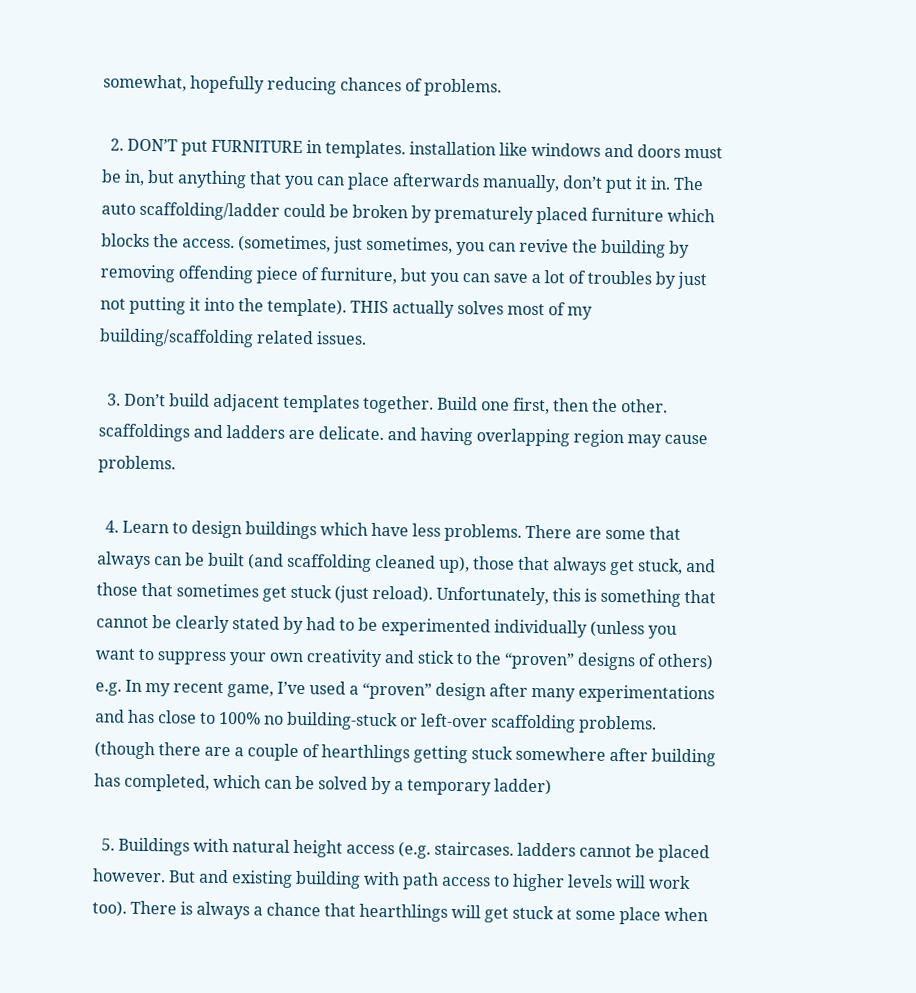somewhat, hopefully reducing chances of problems.

  2. DON’T put FURNITURE in templates. installation like windows and doors must be in, but anything that you can place afterwards manually, don’t put it in. The auto scaffolding/ladder could be broken by prematurely placed furniture which blocks the access. (sometimes, just sometimes, you can revive the building by removing offending piece of furniture, but you can save a lot of troubles by just not putting it into the template). THIS actually solves most of my building/scaffolding related issues.

  3. Don’t build adjacent templates together. Build one first, then the other. scaffoldings and ladders are delicate. and having overlapping region may cause problems.

  4. Learn to design buildings which have less problems. There are some that always can be built (and scaffolding cleaned up), those that always get stuck, and those that sometimes get stuck (just reload). Unfortunately, this is something that cannot be clearly stated by had to be experimented individually (unless you want to suppress your own creativity and stick to the “proven” designs of others) e.g. In my recent game, I’ve used a “proven” design after many experimentations and has close to 100% no building-stuck or left-over scaffolding problems. (though there are a couple of hearthlings getting stuck somewhere after building has completed, which can be solved by a temporary ladder)

  5. Buildings with natural height access (e.g. staircases. ladders cannot be placed however. But and existing building with path access to higher levels will work too). There is always a chance that hearthlings will get stuck at some place when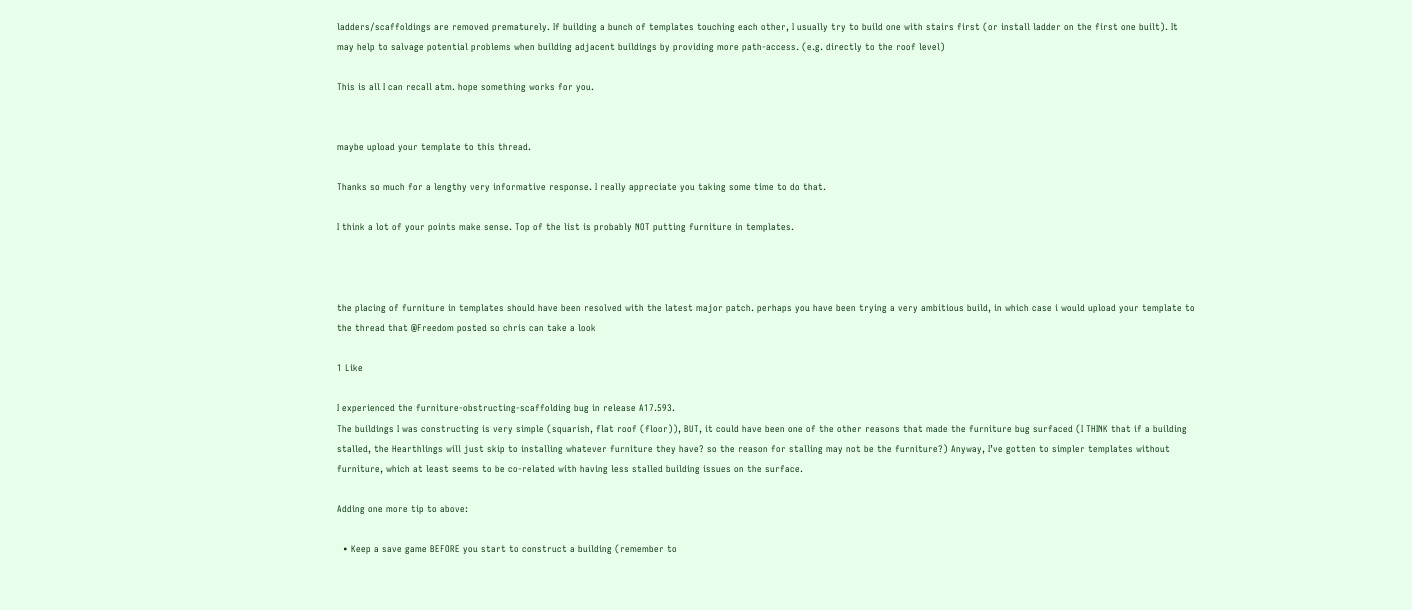ladders/scaffoldings are removed prematurely. If building a bunch of templates touching each other, I usually try to build one with stairs first (or install ladder on the first one built). It may help to salvage potential problems when building adjacent buildings by providing more path-access. (e.g. directly to the roof level)

This is all I can recall atm. hope something works for you.


maybe upload your template to this thread.

Thanks so much for a lengthy very informative response. I really appreciate you taking some time to do that.

I think a lot of your points make sense. Top of the list is probably NOT putting furniture in templates.



the placing of furniture in templates should have been resolved with the latest major patch. perhaps you have been trying a very ambitious build, in which case i would upload your template to the thread that @Freedom posted so chris can take a look

1 Like

I experienced the furniture-obstructing-scaffolding bug in release A17.593.
The buildings I was constructing is very simple (squarish, flat roof (floor)), BUT, it could have been one of the other reasons that made the furniture bug surfaced (I THINK that if a building stalled, the Hearthlings will just skip to installing whatever furniture they have? so the reason for stalling may not be the furniture?) Anyway, I’ve gotten to simpler templates without furniture, which at least seems to be co-related with having less stalled building issues on the surface.

Adding one more tip to above:

  • Keep a save game BEFORE you start to construct a building (remember to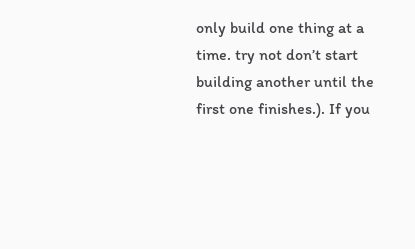only build one thing at a time. try not don’t start building another until the first one finishes.). If you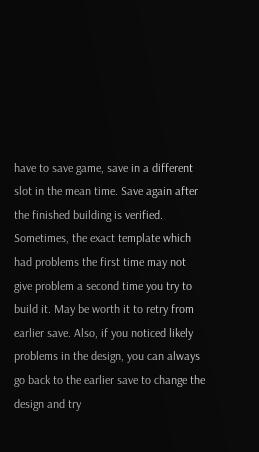have to save game, save in a different slot in the mean time. Save again after the finished building is verified. Sometimes, the exact template which had problems the first time may not give problem a second time you try to build it. May be worth it to retry from earlier save. Also, if you noticed likely problems in the design, you can always go back to the earlier save to change the design and try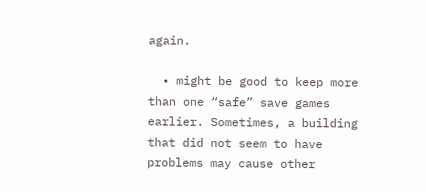again.

  • might be good to keep more than one “safe” save games earlier. Sometimes, a building that did not seem to have problems may cause other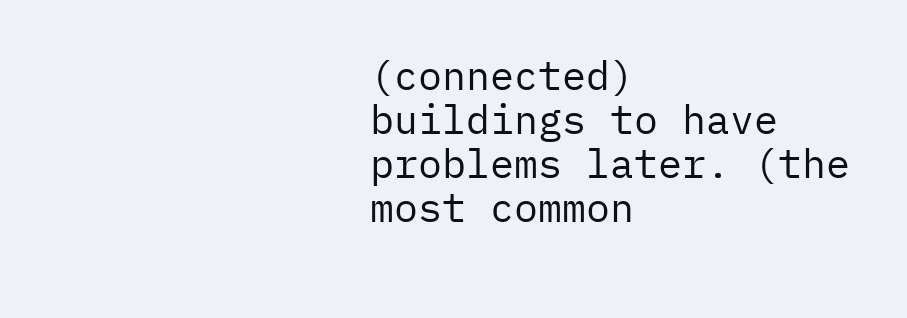(connected) buildings to have problems later. (the most common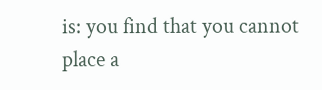is: you find that you cannot place a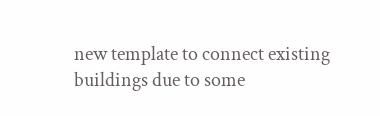new template to connect existing buildings due to some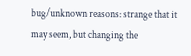bug/unknown reasons: strange that it may seem, but changing the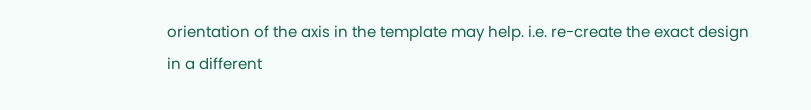orientation of the axis in the template may help. i.e. re-create the exact design in a different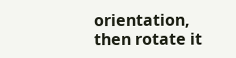orientation, then rotate it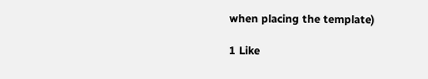when placing the template)

1 Like